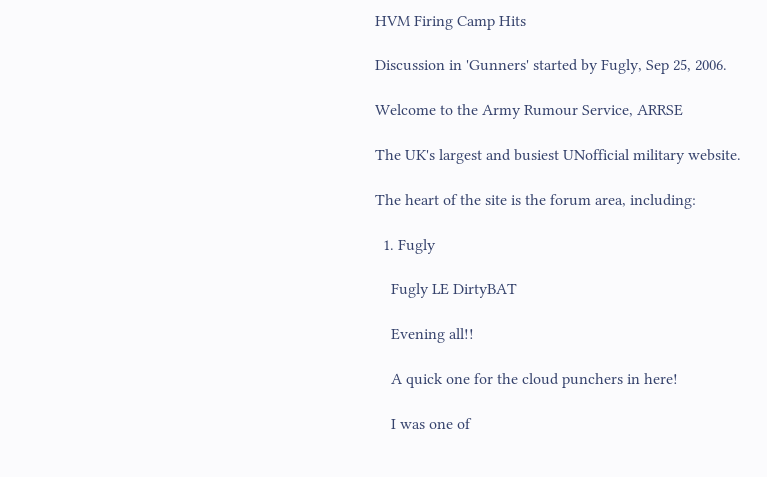HVM Firing Camp Hits

Discussion in 'Gunners' started by Fugly, Sep 25, 2006.

Welcome to the Army Rumour Service, ARRSE

The UK's largest and busiest UNofficial military website.

The heart of the site is the forum area, including:

  1. Fugly

    Fugly LE DirtyBAT

    Evening all!!

    A quick one for the cloud punchers in here!

    I was one of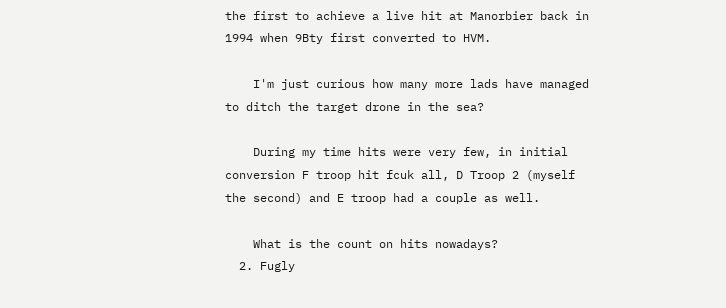the first to achieve a live hit at Manorbier back in 1994 when 9Bty first converted to HVM.

    I'm just curious how many more lads have managed to ditch the target drone in the sea?

    During my time hits were very few, in initial conversion F troop hit fcuk all, D Troop 2 (myself the second) and E troop had a couple as well.

    What is the count on hits nowadays?
  2. Fugly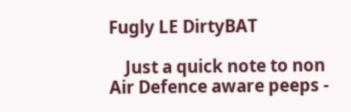Fugly LE DirtyBAT

    Just a quick note to non Air Defence aware peeps -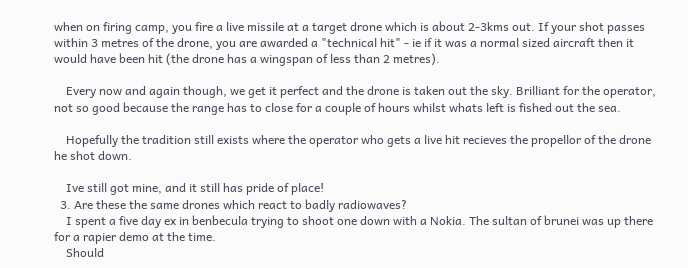when on firing camp, you fire a live missile at a target drone which is about 2-3kms out. If your shot passes within 3 metres of the drone, you are awarded a "technical hit" - ie if it was a normal sized aircraft then it would have been hit (the drone has a wingspan of less than 2 metres).

    Every now and again though, we get it perfect and the drone is taken out the sky. Brilliant for the operator, not so good because the range has to close for a couple of hours whilst whats left is fished out the sea.

    Hopefully the tradition still exists where the operator who gets a live hit recieves the propellor of the drone he shot down.

    Ive still got mine, and it still has pride of place!
  3. Are these the same drones which react to badly radiowaves?
    I spent a five day ex in benbecula trying to shoot one down with a Nokia. The sultan of brunei was up there for a rapier demo at the time.
    Should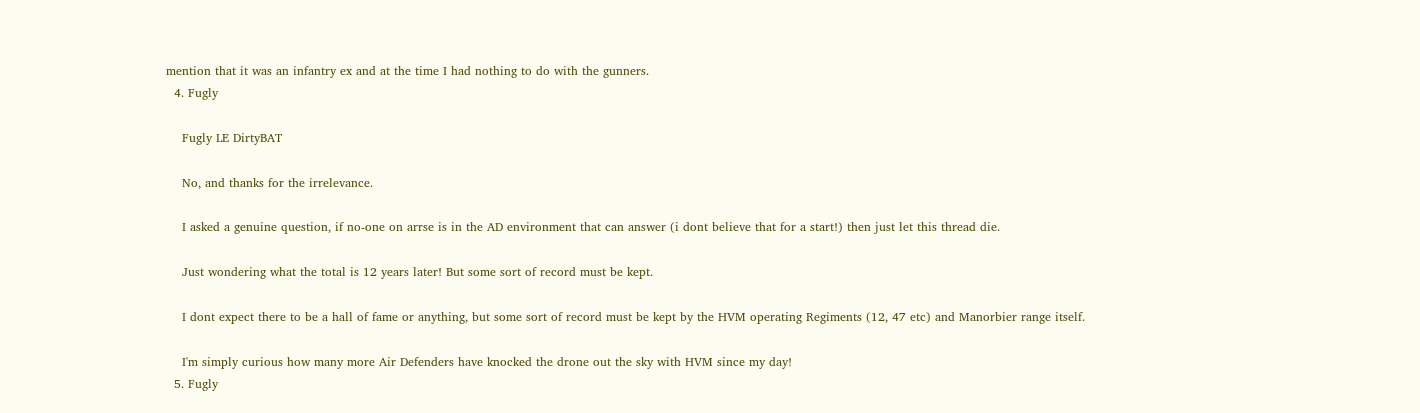mention that it was an infantry ex and at the time I had nothing to do with the gunners.
  4. Fugly

    Fugly LE DirtyBAT

    No, and thanks for the irrelevance.

    I asked a genuine question, if no-one on arrse is in the AD environment that can answer (i dont believe that for a start!) then just let this thread die.

    Just wondering what the total is 12 years later! But some sort of record must be kept.

    I dont expect there to be a hall of fame or anything, but some sort of record must be kept by the HVM operating Regiments (12, 47 etc) and Manorbier range itself.

    I'm simply curious how many more Air Defenders have knocked the drone out the sky with HVM since my day!
  5. Fugly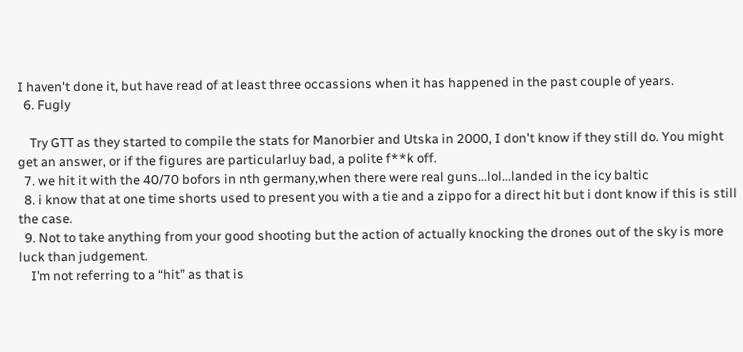I haven't done it, but have read of at least three occassions when it has happened in the past couple of years.
  6. Fugly

    Try GTT as they started to compile the stats for Manorbier and Utska in 2000, I don't know if they still do. You might get an answer, or if the figures are particularluy bad, a polite f**k off.
  7. we hit it with the 40/70 bofors in nth germany,when there were real guns...lol...landed in the icy baltic
  8. i know that at one time shorts used to present you with a tie and a zippo for a direct hit but i dont know if this is still the case.
  9. Not to take anything from your good shooting but the action of actually knocking the drones out of the sky is more luck than judgement.
    I’m not referring to a “hit” as that is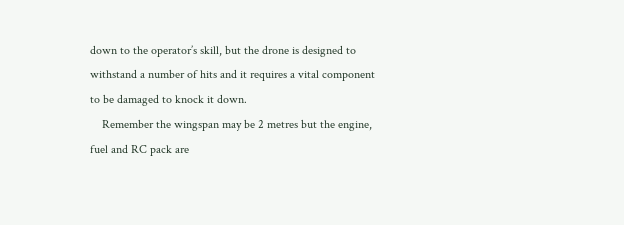down to the operator’s skill, but the drone is designed to withstand a number of hits and it requires a vital component to be damaged to knock it down.
    Remember the wingspan may be 2 metres but the engine, fuel and RC pack are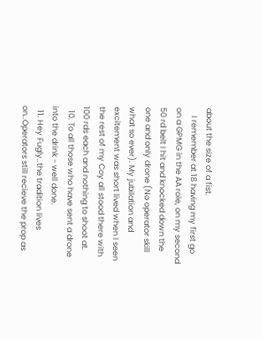about the size of a fist.
    I remember at 18 having my first go on a GPMG in the AA role, on my second 50 rd belt I hit and knocked down the one and only drone (No operator skill what so ever). My jubilation and excitement was short lived when I seen the rest of my Coy all stood there with 100 rds each and nothing to shoot at.
  10. To all those who have sent a drone into the drink - well done.
  11. Hey Fugly..the tradition lives on..Operators still recieve the prop as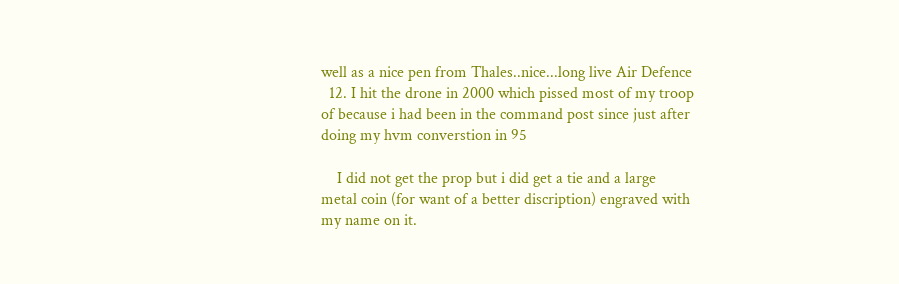well as a nice pen from Thales..nice...long live Air Defence
  12. I hit the drone in 2000 which pissed most of my troop of because i had been in the command post since just after doing my hvm converstion in 95

    I did not get the prop but i did get a tie and a large metal coin (for want of a better discription) engraved with my name on it.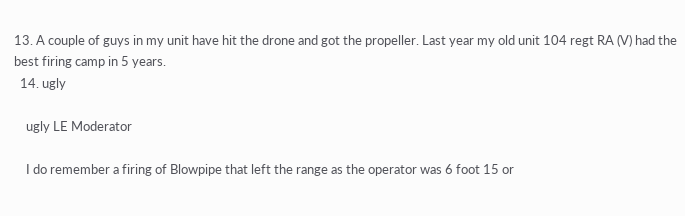13. A couple of guys in my unit have hit the drone and got the propeller. Last year my old unit 104 regt RA (V) had the best firing camp in 5 years.
  14. ugly

    ugly LE Moderator

    I do remember a firing of Blowpipe that left the range as the operator was 6 foot 15 or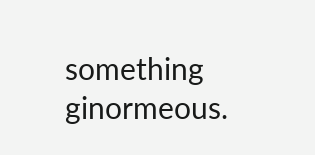something ginormeous.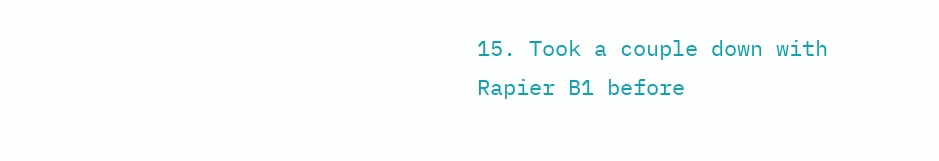15. Took a couple down with Rapier B1 before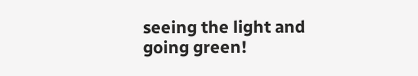seeing the light and going green!